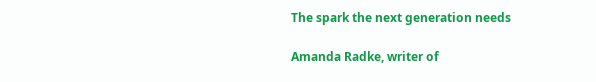The spark the next generation needs

Amanda Radke, writer of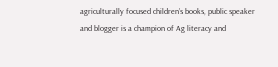agriculturally focused children’s books, public speaker and blogger is a champion of Ag literacy and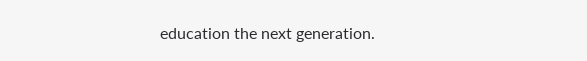education the next generation.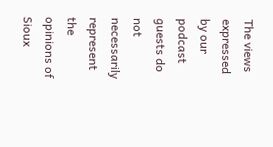The views expressed by our podcast guests do not necessarily represent the opinions of Sioux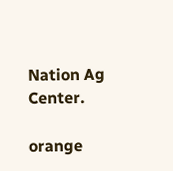Nation Ag Center.

orange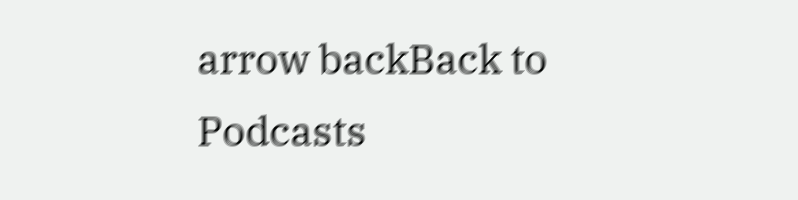arrow backBack to Podcasts